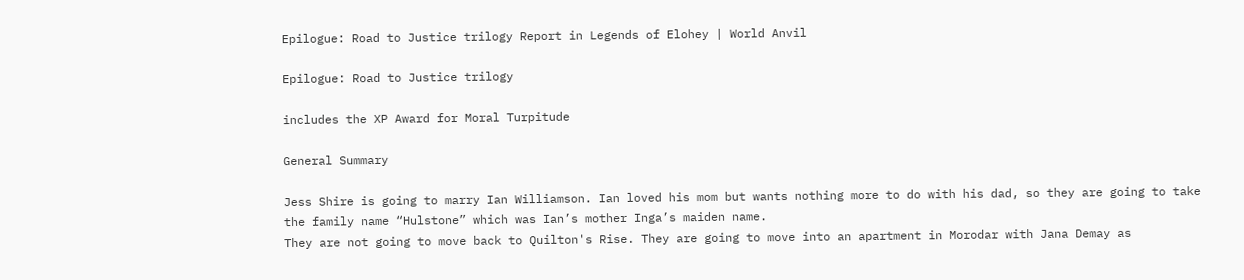Epilogue: Road to Justice trilogy Report in Legends of Elohey | World Anvil

Epilogue: Road to Justice trilogy

includes the XP Award for Moral Turpitude

General Summary

Jess Shire is going to marry Ian Williamson. Ian loved his mom but wants nothing more to do with his dad, so they are going to take the family name “Hulstone” which was Ian’s mother Inga’s maiden name.
They are not going to move back to Quilton's Rise. They are going to move into an apartment in Morodar with Jana Demay as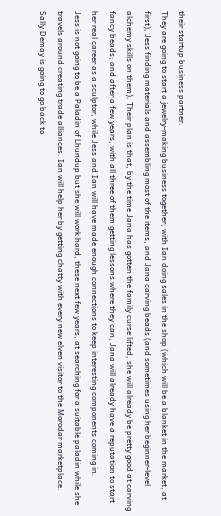their startup business partner.
They are going to start a jewelry-making business together, with Ian doing sales in the shop (which will be a blanket in the market, at first), Jess finding materials and assembling most of the items, and Jana carving beads (and sometimes using her beginner-level alchemy skills on them). Their plan is that, by the time Jana has gotten the family curse lifted, she will already be pretty good at carving fancy beads; and after a few years, with all three of them getting lessons where they can, Jana will already have a reputation to start her real career as a sculptor, while Jess and Ian will have made enough connections to keep interesting components coming in.
Jess is not going to be a Paladin of Lhundup but she will work hard, these next few years, at searching for a suitable paladin while she travels around creating trade alliances. Ian will help her by getting chatty with every new elven visitor to the Morodar marketplace.
Sally Demay is going to go back to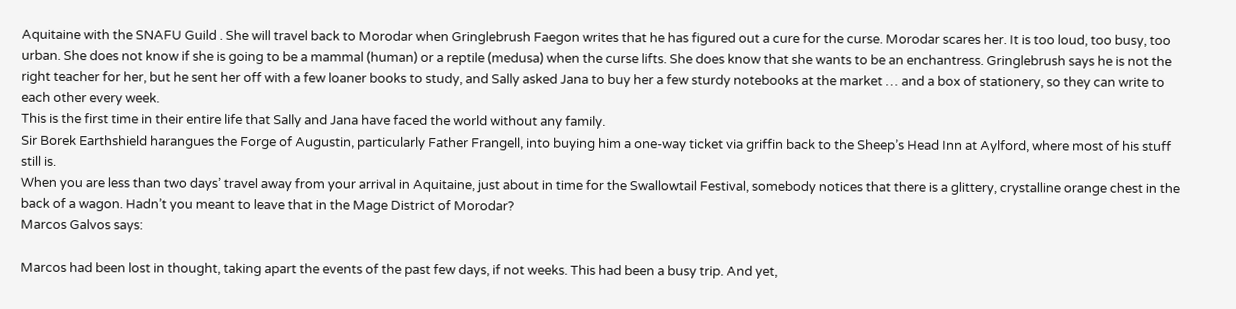Aquitaine with the SNAFU Guild . She will travel back to Morodar when Gringlebrush Faegon writes that he has figured out a cure for the curse. Morodar scares her. It is too loud, too busy, too urban. She does not know if she is going to be a mammal (human) or a reptile (medusa) when the curse lifts. She does know that she wants to be an enchantress. Gringlebrush says he is not the right teacher for her, but he sent her off with a few loaner books to study, and Sally asked Jana to buy her a few sturdy notebooks at the market … and a box of stationery, so they can write to each other every week.
This is the first time in their entire life that Sally and Jana have faced the world without any family.
Sir Borek Earthshield harangues the Forge of Augustin, particularly Father Frangell, into buying him a one-way ticket via griffin back to the Sheep’s Head Inn at Aylford, where most of his stuff still is.
When you are less than two days’ travel away from your arrival in Aquitaine, just about in time for the Swallowtail Festival, somebody notices that there is a glittery, crystalline orange chest in the back of a wagon. Hadn’t you meant to leave that in the Mage District of Morodar?
Marcos Galvos says:

Marcos had been lost in thought, taking apart the events of the past few days, if not weeks. This had been a busy trip. And yet,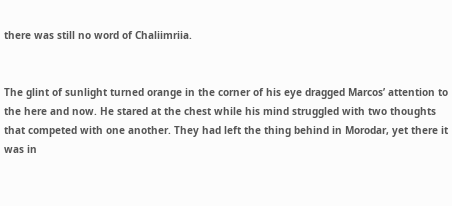there was still no word of Chaliimriia.


The glint of sunlight turned orange in the corner of his eye dragged Marcos’ attention to the here and now. He stared at the chest while his mind struggled with two thoughts that competed with one another. They had left the thing behind in Morodar, yet there it was in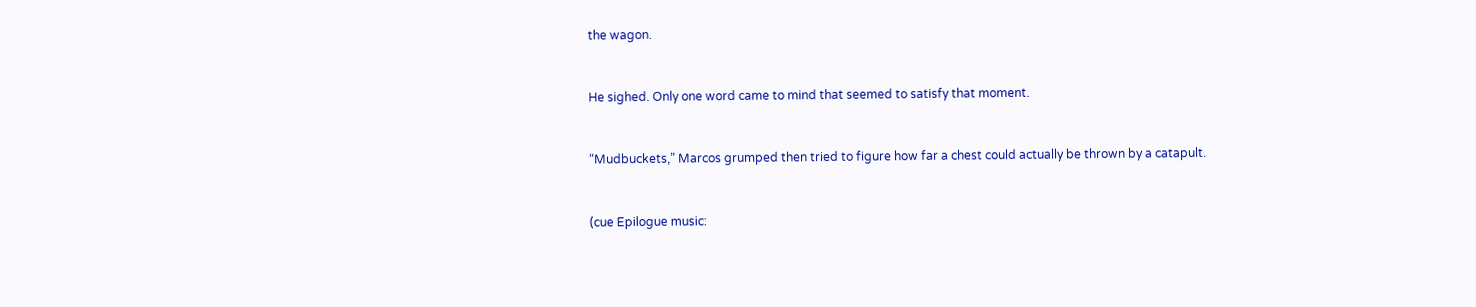the wagon.


He sighed. Only one word came to mind that seemed to satisfy that moment.


“Mudbuckets,” Marcos grumped then tried to figure how far a chest could actually be thrown by a catapult.


(cue Epilogue music: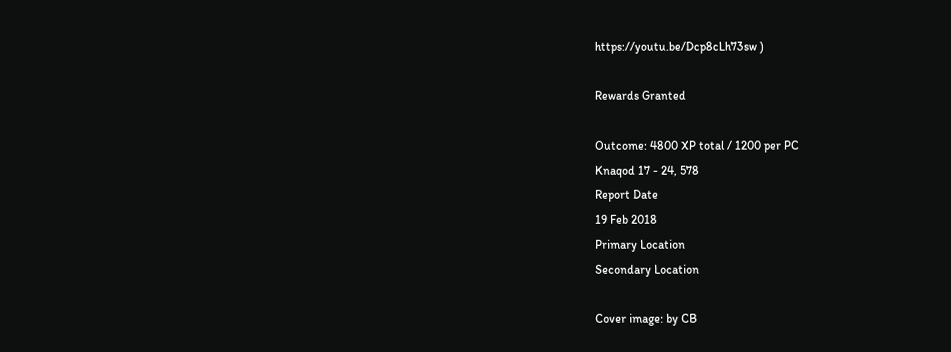https://youtu.be/Dcp8cLh73sw )

Rewards Granted

Outcome: 4800 XP total / 1200 per PC
Knaqod 17 - 24, 578
Report Date
19 Feb 2018
Primary Location
Secondary Location

Cover image: by CB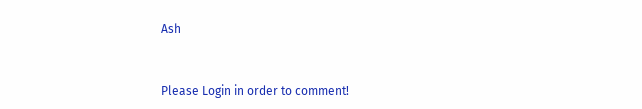Ash


Please Login in order to comment!